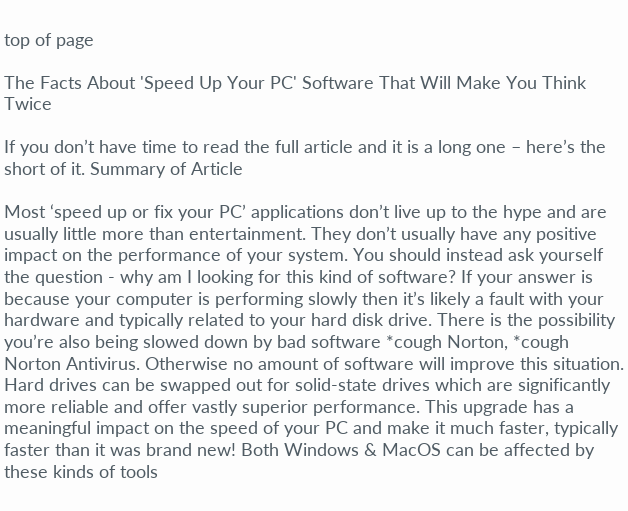top of page

The Facts About 'Speed Up Your PC' Software That Will Make You Think Twice

If you don’t have time to read the full article and it is a long one – here’s the short of it. Summary of Article

Most ‘speed up or fix your PC’ applications don’t live up to the hype and are usually little more than entertainment. They don’t usually have any positive impact on the performance of your system. You should instead ask yourself the question - why am I looking for this kind of software? If your answer is because your computer is performing slowly then it’s likely a fault with your hardware and typically related to your hard disk drive. There is the possibility you’re also being slowed down by bad software *cough Norton, *cough Norton Antivirus. Otherwise no amount of software will improve this situation. Hard drives can be swapped out for solid-state drives which are significantly more reliable and offer vastly superior performance. This upgrade has a meaningful impact on the speed of your PC and make it much faster, typically faster than it was brand new! Both Windows & MacOS can be affected by these kinds of tools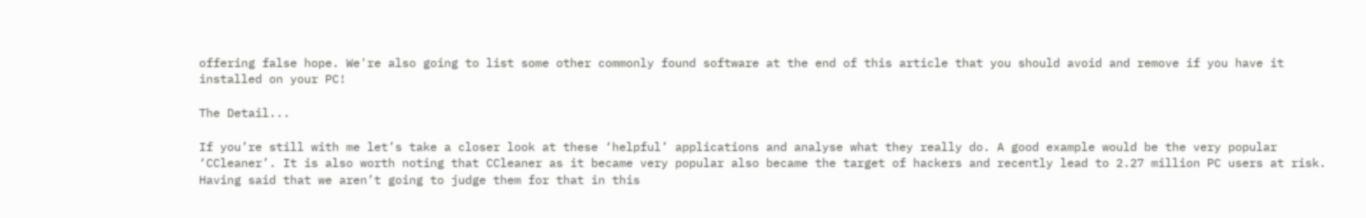offering false hope. We're also going to list some other commonly found software at the end of this article that you should avoid and remove if you have it installed on your PC!

The Detail...

If you’re still with me let’s take a closer look at these ‘helpful’ applications and analyse what they really do. A good example would be the very popular ‘CCleaner’. It is also worth noting that CCleaner as it became very popular also became the target of hackers and recently lead to 2.27 million PC users at risk. Having said that we aren’t going to judge them for that in this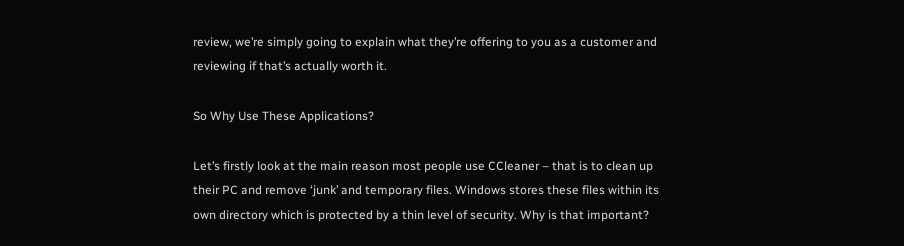review, we’re simply going to explain what they’re offering to you as a customer and reviewing if that’s actually worth it.

So Why Use These Applications?

Let’s firstly look at the main reason most people use CCleaner – that is to clean up their PC and remove ‘junk’ and temporary files. Windows stores these files within its own directory which is protected by a thin level of security. Why is that important?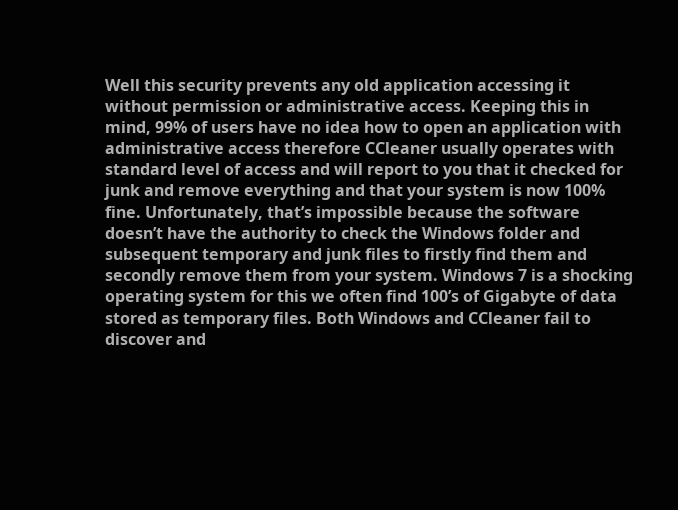Well this security prevents any old application accessing it without permission or administrative access. Keeping this in mind, 99% of users have no idea how to open an application with administrative access therefore CCleaner usually operates with standard level of access and will report to you that it checked for junk and remove everything and that your system is now 100% fine. Unfortunately, that’s impossible because the software doesn’t have the authority to check the Windows folder and subsequent temporary and junk files to firstly find them and secondly remove them from your system. Windows 7 is a shocking operating system for this we often find 100’s of Gigabyte of data stored as temporary files. Both Windows and CCleaner fail to discover and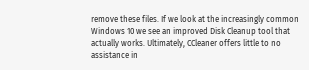remove these files. If we look at the increasingly common Windows 10 we see an improved Disk Cleanup tool that actually works. Ultimately, CCleaner offers little to no assistance in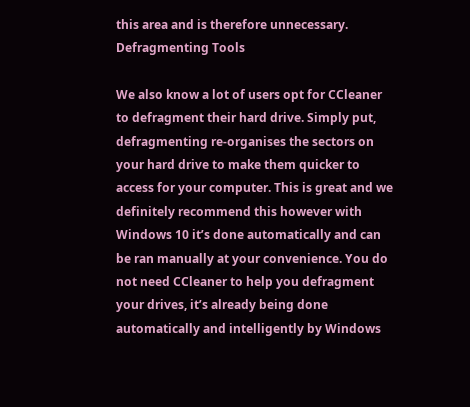this area and is therefore unnecessary. Defragmenting Tools

We also know a lot of users opt for CCleaner to defragment their hard drive. Simply put, defragmenting re-organises the sectors on your hard drive to make them quicker to access for your computer. This is great and we definitely recommend this however with Windows 10 it’s done automatically and can be ran manually at your convenience. You do not need CCleaner to help you defragment your drives, it’s already being done automatically and intelligently by Windows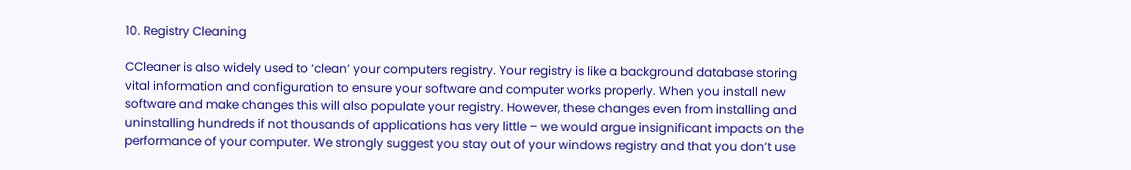10. Registry Cleaning

CCleaner is also widely used to ‘clean’ your computers registry. Your registry is like a background database storing vital information and configuration to ensure your software and computer works properly. When you install new software and make changes this will also populate your registry. However, these changes even from installing and uninstalling hundreds if not thousands of applications has very little – we would argue insignificant impacts on the performance of your computer. We strongly suggest you stay out of your windows registry and that you don’t use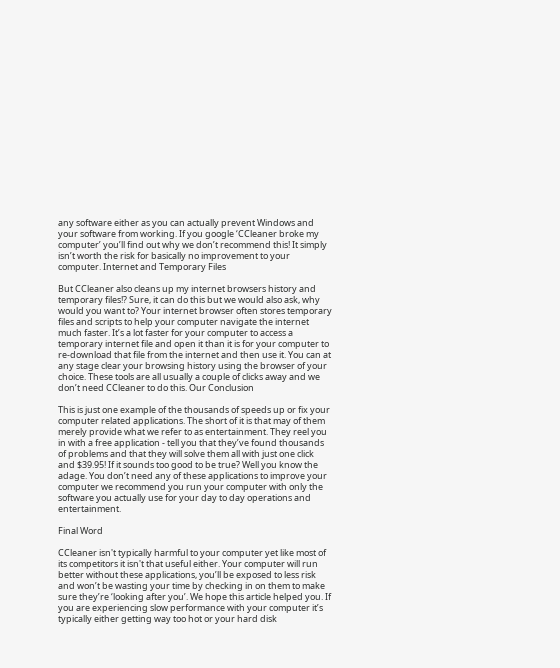any software either as you can actually prevent Windows and your software from working. If you google ‘CCleaner broke my computer’ you’ll find out why we don’t recommend this! It simply isn’t worth the risk for basically no improvement to your computer. Internet and Temporary Files

But CCleaner also cleans up my internet browsers history and temporary files!? Sure, it can do this but we would also ask, why would you want to? Your internet browser often stores temporary files and scripts to help your computer navigate the internet much faster. It’s a lot faster for your computer to access a temporary internet file and open it than it is for your computer to re-download that file from the internet and then use it. You can at any stage clear your browsing history using the browser of your choice. These tools are all usually a couple of clicks away and we don’t need CCleaner to do this. Our Conclusion

This is just one example of the thousands of speeds up or fix your computer related applications. The short of it is that may of them merely provide what we refer to as entertainment. They reel you in with a free application - tell you that they’ve found thousands of problems and that they will solve them all with just one click and $39.95! If it sounds too good to be true? Well you know the adage. You don’t need any of these applications to improve your computer we recommend you run your computer with only the software you actually use for your day to day operations and entertainment.

Final Word

CCleaner isn't typically harmful to your computer yet like most of its competitors it isn't that useful either. Your computer will run better without these applications, you’ll be exposed to less risk and won’t be wasting your time by checking in on them to make sure they’re ‘looking after you’. We hope this article helped you. If you are experiencing slow performance with your computer it’s typically either getting way too hot or your hard disk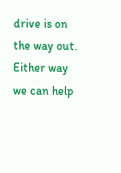drive is on the way out. Either way we can help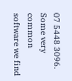07 5448 3096. Some very common software we find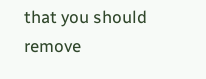that you should remove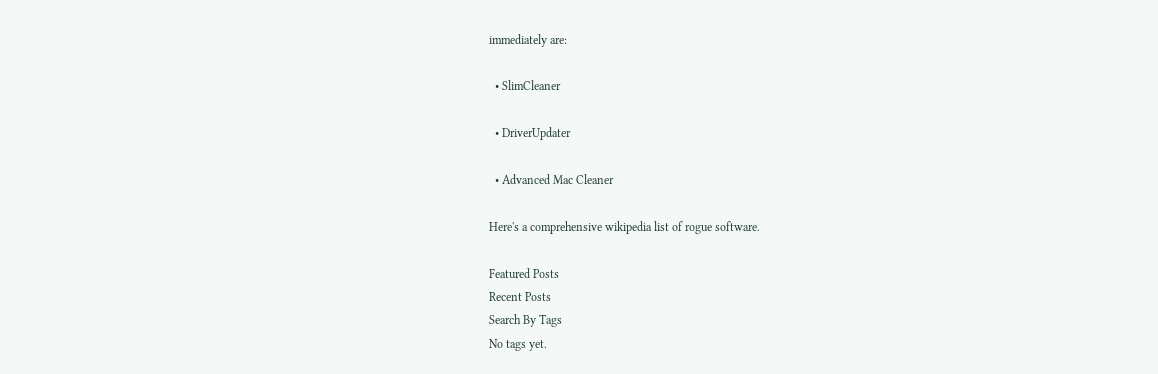immediately are:

  • SlimCleaner

  • DriverUpdater

  • Advanced Mac Cleaner

Here's a comprehensive wikipedia list of rogue software.

Featured Posts
Recent Posts
Search By Tags
No tags yet.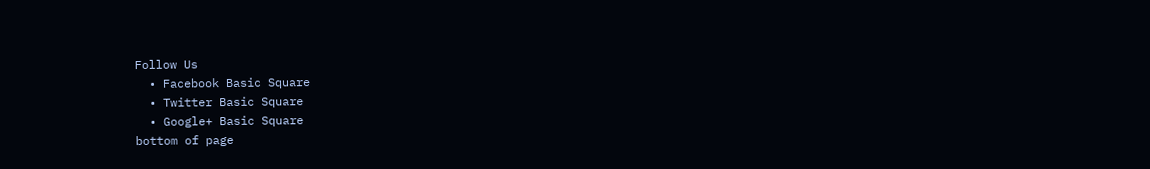Follow Us
  • Facebook Basic Square
  • Twitter Basic Square
  • Google+ Basic Square
bottom of page